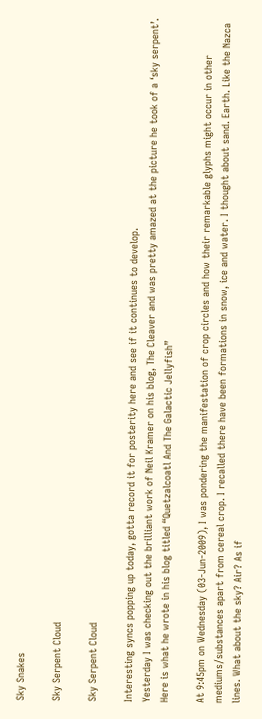Sky Snakes

Sky Serpent Cloud

Sky Serpent Cloud

Interesting syncs popping up today, gotta record it for posterity here and see if it continues to develop.
Yesterday I was checking out the brilliant work of Neil Kramer on his blog, The Cleaver and was pretty amazed at the picture he took of a ‘sky serpent’. Here is what he wrote in his blog titled “Quetzalcoatl And The Galactic Jellyfish”

At 9:45pm on Wednesday (03-Jun-2009), I was pondering the manifestation of crop circles and how their remarkable glyphs might occur in other mediums/substances apart from cereal crop. I recalled there have been formations in snow, ice and water. I thought about sand. Earth. Like the Nazca lines. What about the sky? Air? As if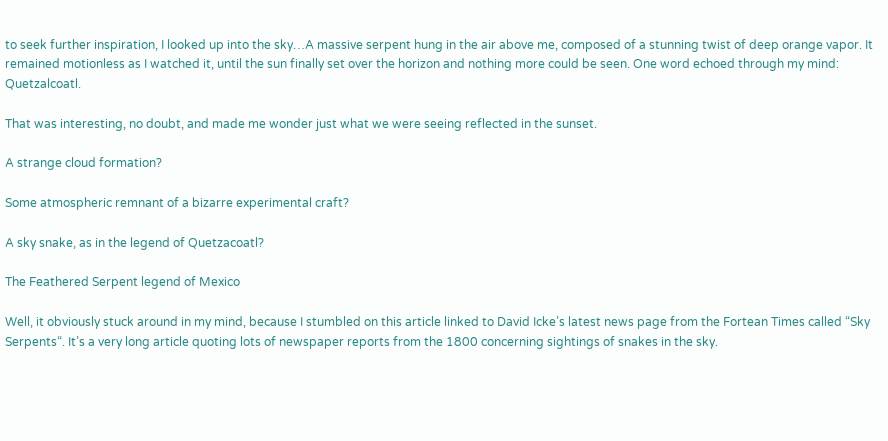to seek further inspiration, I looked up into the sky…A massive serpent hung in the air above me, composed of a stunning twist of deep orange vapor. It remained motionless as I watched it, until the sun finally set over the horizon and nothing more could be seen. One word echoed through my mind: Quetzalcoatl.

That was interesting, no doubt, and made me wonder just what we were seeing reflected in the sunset.

A strange cloud formation?

Some atmospheric remnant of a bizarre experimental craft?

A sky snake, as in the legend of Quetzacoatl?

The Feathered Serpent legend of Mexico

Well, it obviously stuck around in my mind, because I stumbled on this article linked to David Icke’s latest news page from the Fortean Times called “Sky Serpents“. It’s a very long article quoting lots of newspaper reports from the 1800 concerning sightings of snakes in the sky.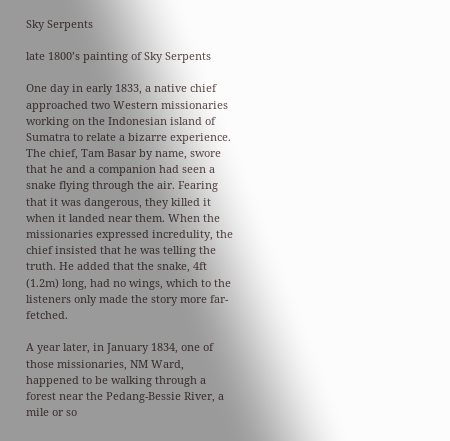Sky Serpents

late 1800’s painting of Sky Serpents

One day in early 1833, a native chief approached two Western missionaries working on the Indonesian island of Sumatra to relate a bizarre experience. The chief, Tam Basar by name, swore that he and a companion had seen a snake flying through the air. Fearing that it was dangerous, they killed it when it landed near them. When the missionaries expressed incredulity, the chief insisted that he was telling the truth. He added that the snake, 4ft (1.2m) long, had no wings, which to the listeners only made the story more far-fetched.

A year later, in January 1834, one of those missionaries, NM Ward, happened to be walking through a forest near the Pedang-Bessie River, a mile or so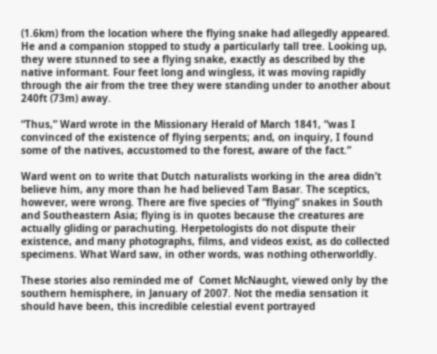(1.6km) from the location where the flying snake had allegedly appeared. He and a companion stopped to study a particularly tall tree. Looking up, they were stunned to see a flying snake, exactly as described by the native informant. Four feet long and wingless, it was moving rapidly through the air from the tree they were standing under to another about 240ft (73m) away.

“Thus,” Ward wrote in the Missionary Herald of March 1841, “was I convinced of the existence of flying serpents; and, on inquiry, I found some of the natives, accustomed to the forest, aware of the fact.”

Ward went on to write that Dutch naturalists working in the area didn’t believe him, any more than he had believed Tam Basar. The sceptics, however, were wrong. There are five species of “flying” snakes in South and Southeastern Asia; flying is in quotes because the creatures are actually gliding or parachuting. Herpetologists do not dispute their existence, and many photographs, films, and videos exist, as do collected specimens. What Ward saw, in other words, was nothing otherworldly.

These stories also reminded me of  Comet McNaught, viewed only by the southern hemisphere, in January of 2007. Not the media sensation it should have been, this incredible celestial event portrayed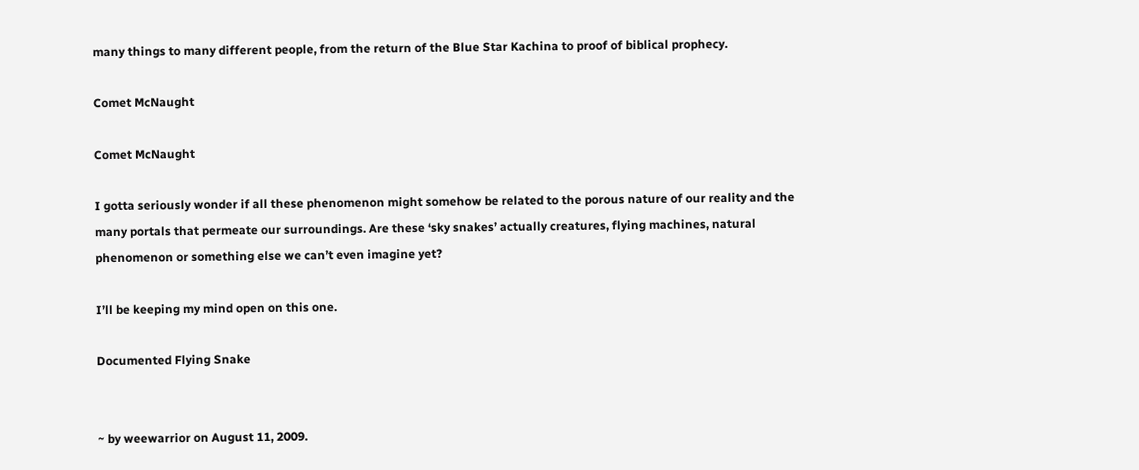many things to many different people, from the return of the Blue Star Kachina to proof of biblical prophecy.

Comet McNaught

Comet McNaught

I gotta seriously wonder if all these phenomenon might somehow be related to the porous nature of our reality and the many portals that permeate our surroundings. Are these ‘sky snakes’ actually creatures, flying machines, natural phenomenon or something else we can’t even imagine yet?

I’ll be keeping my mind open on this one.

Documented Flying Snake


~ by weewarrior on August 11, 2009.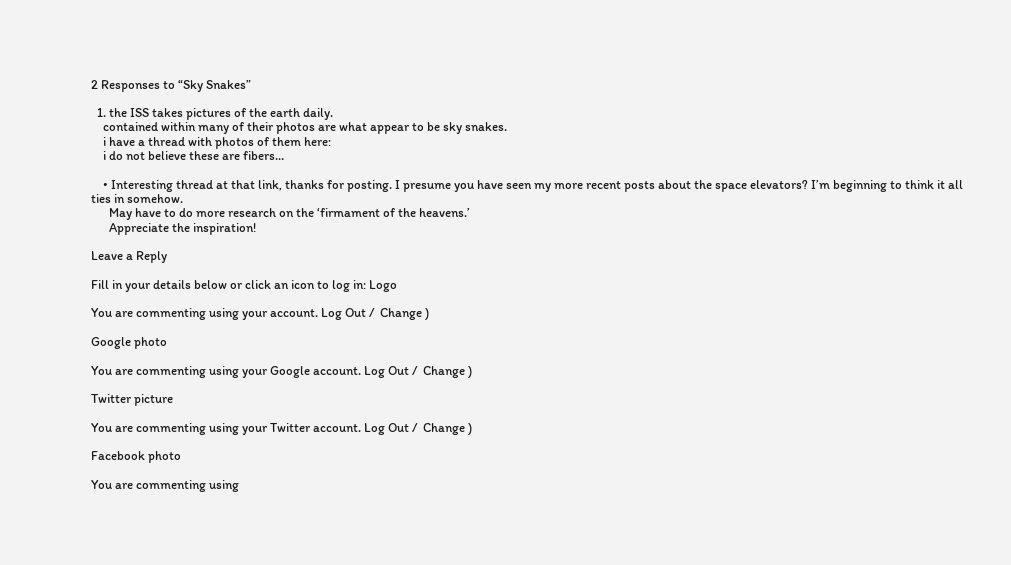2 Responses to “Sky Snakes”

  1. the ISS takes pictures of the earth daily.
    contained within many of their photos are what appear to be sky snakes.
    i have a thread with photos of them here:
    i do not believe these are fibers…

    • Interesting thread at that link, thanks for posting. I presume you have seen my more recent posts about the space elevators? I’m beginning to think it all ties in somehow.
      May have to do more research on the ‘firmament of the heavens.’
      Appreciate the inspiration!

Leave a Reply

Fill in your details below or click an icon to log in: Logo

You are commenting using your account. Log Out /  Change )

Google photo

You are commenting using your Google account. Log Out /  Change )

Twitter picture

You are commenting using your Twitter account. Log Out /  Change )

Facebook photo

You are commenting using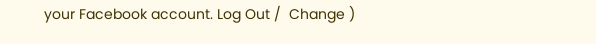your Facebook account. Log Out /  Change )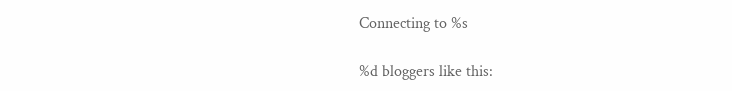Connecting to %s

%d bloggers like this: